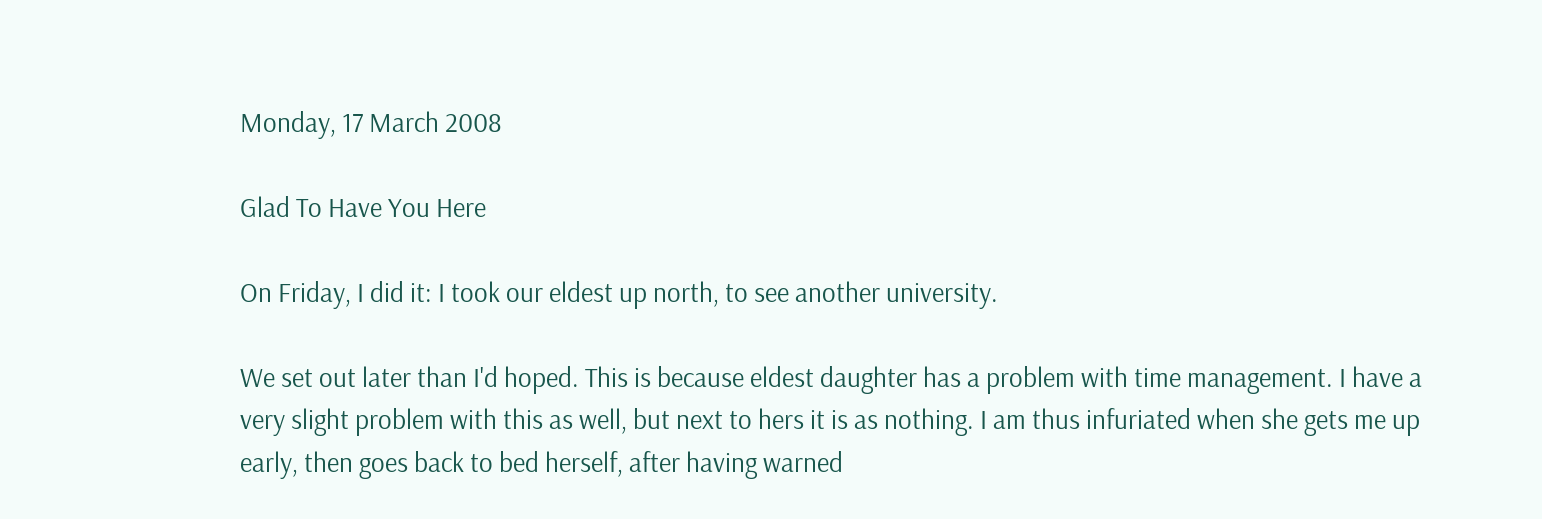Monday, 17 March 2008

Glad To Have You Here

On Friday, I did it: I took our eldest up north, to see another university.

We set out later than I'd hoped. This is because eldest daughter has a problem with time management. I have a very slight problem with this as well, but next to hers it is as nothing. I am thus infuriated when she gets me up early, then goes back to bed herself, after having warned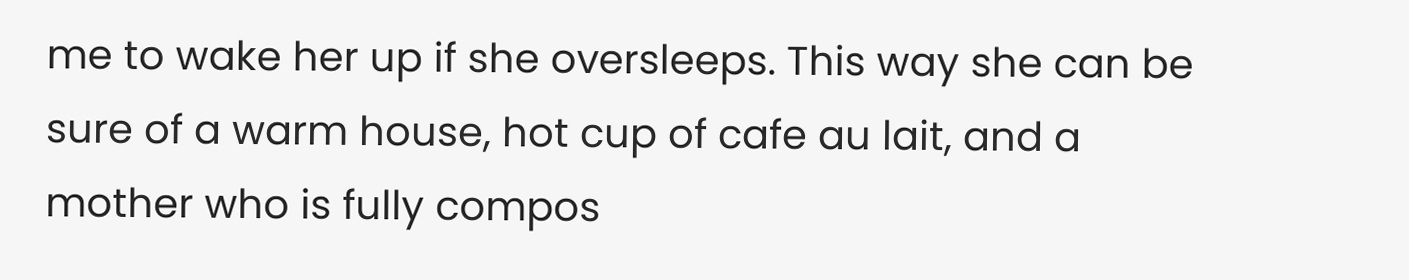me to wake her up if she oversleeps. This way she can be sure of a warm house, hot cup of cafe au lait, and a mother who is fully compos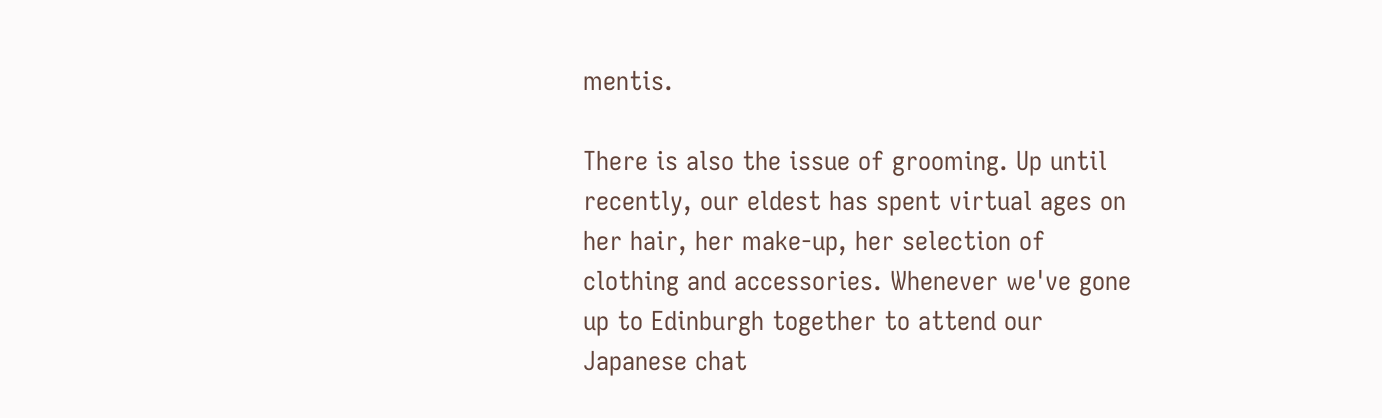mentis.

There is also the issue of grooming. Up until recently, our eldest has spent virtual ages on her hair, her make-up, her selection of clothing and accessories. Whenever we've gone up to Edinburgh together to attend our Japanese chat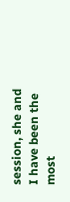session, she and I have been the most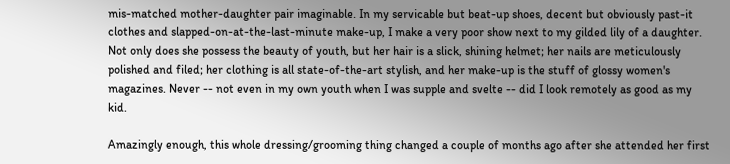mis-matched mother-daughter pair imaginable. In my servicable but beat-up shoes, decent but obviously past-it clothes and slapped-on-at-the-last-minute make-up, I make a very poor show next to my gilded lily of a daughter. Not only does she possess the beauty of youth, but her hair is a slick, shining helmet; her nails are meticulously polished and filed; her clothing is all state-of-the-art stylish, and her make-up is the stuff of glossy women's magazines. Never -- not even in my own youth when I was supple and svelte -- did I look remotely as good as my kid.

Amazingly enough, this whole dressing/grooming thing changed a couple of months ago after she attended her first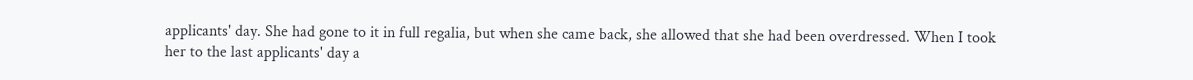applicants' day. She had gone to it in full regalia, but when she came back, she allowed that she had been overdressed. When I took her to the last applicants' day a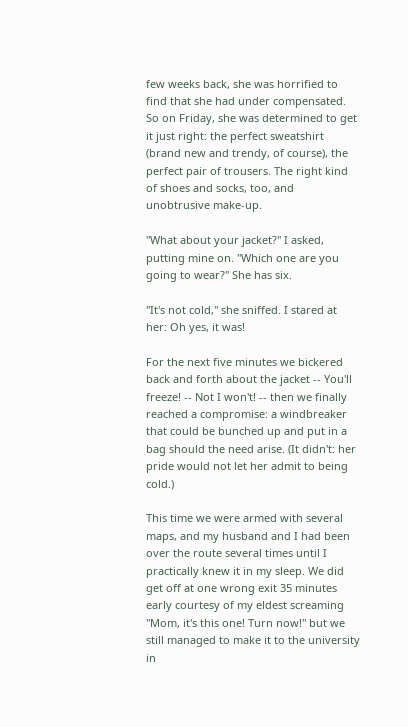few weeks back, she was horrified to find that she had under compensated. So on Friday, she was determined to get it just right: the perfect sweatshirt (brand new and trendy, of course), the perfect pair of trousers. The right kind of shoes and socks, too, and unobtrusive make-up.

"What about your jacket?" I asked, putting mine on. "Which one are you going to wear?" She has six.

"It's not cold," she sniffed. I stared at her: Oh yes, it was!

For the next five minutes we bickered back and forth about the jacket -- You'll freeze! -- Not I won't! -- then we finally reached a compromise: a windbreaker that could be bunched up and put in a bag should the need arise. (It didn't: her pride would not let her admit to being cold.)

This time we were armed with several maps, and my husband and I had been over the route several times until I practically knew it in my sleep. We did get off at one wrong exit 35 minutes early courtesy of my eldest screaming "Mom, it's this one! Turn now!" but we still managed to make it to the university in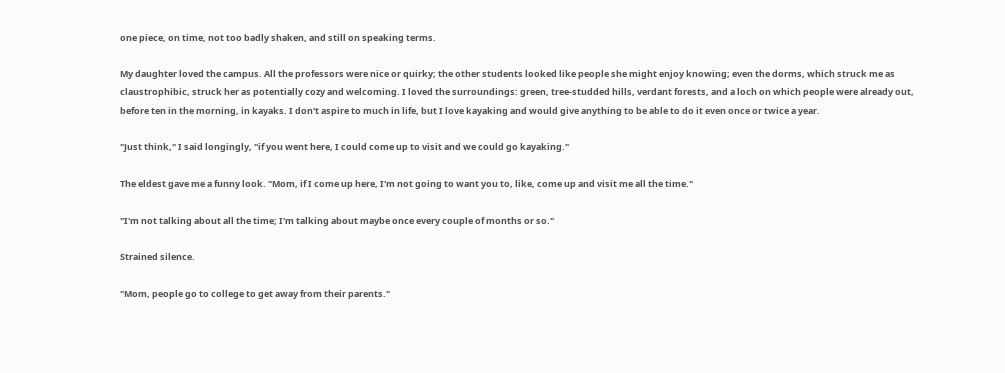one piece, on time, not too badly shaken, and still on speaking terms.

My daughter loved the campus. All the professors were nice or quirky; the other students looked like people she might enjoy knowing; even the dorms, which struck me as claustrophibic, struck her as potentially cozy and welcoming. I loved the surroundings: green, tree-studded hills, verdant forests, and a loch on which people were already out, before ten in the morning, in kayaks. I don't aspire to much in life, but I love kayaking and would give anything to be able to do it even once or twice a year.

"Just think," I said longingly, "if you went here, I could come up to visit and we could go kayaking."

The eldest gave me a funny look. "Mom, if I come up here, I'm not going to want you to, like, come up and visit me all the time."

"I'm not talking about all the time; I'm talking about maybe once every couple of months or so."

Strained silence.

"Mom, people go to college to get away from their parents."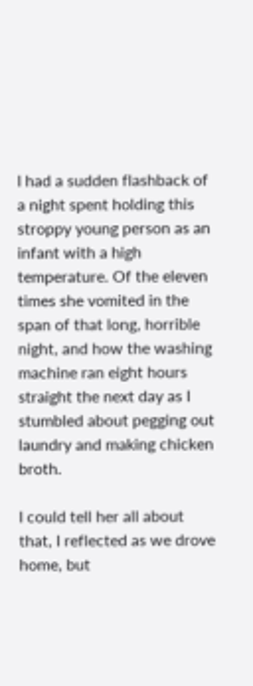I had a sudden flashback of a night spent holding this stroppy young person as an infant with a high temperature. Of the eleven times she vomited in the span of that long, horrible night, and how the washing machine ran eight hours straight the next day as I stumbled about pegging out laundry and making chicken broth.

I could tell her all about that, I reflected as we drove home, but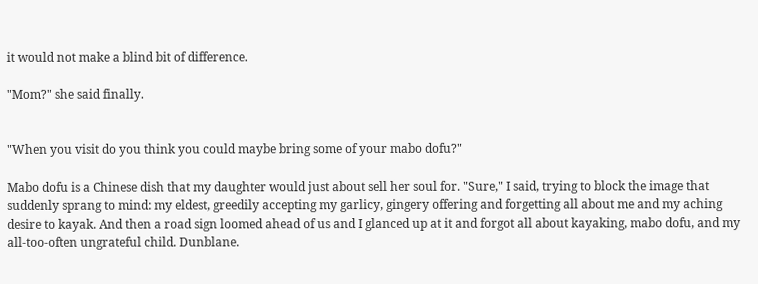it would not make a blind bit of difference.

"Mom?" she said finally.


"When you visit do you think you could maybe bring some of your mabo dofu?"

Mabo dofu is a Chinese dish that my daughter would just about sell her soul for. "Sure," I said, trying to block the image that suddenly sprang to mind: my eldest, greedily accepting my garlicy, gingery offering and forgetting all about me and my aching desire to kayak. And then a road sign loomed ahead of us and I glanced up at it and forgot all about kayaking, mabo dofu, and my all-too-often ungrateful child. Dunblane.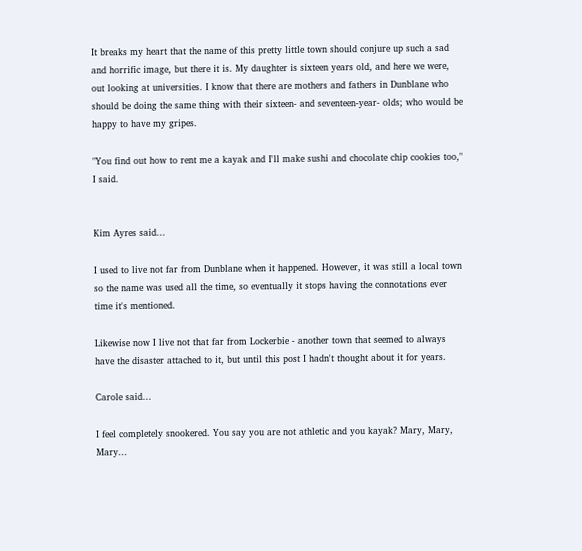It breaks my heart that the name of this pretty little town should conjure up such a sad and horrific image, but there it is. My daughter is sixteen years old, and here we were, out looking at universities. I know that there are mothers and fathers in Dunblane who should be doing the same thing with their sixteen- and seventeen-year- olds; who would be happy to have my gripes.

"You find out how to rent me a kayak and I'll make sushi and chocolate chip cookies too," I said.


Kim Ayres said...

I used to live not far from Dunblane when it happened. However, it was still a local town so the name was used all the time, so eventually it stops having the connotations ever time it's mentioned.

Likewise now I live not that far from Lockerbie - another town that seemed to always have the disaster attached to it, but until this post I hadn't thought about it for years.

Carole said...

I feel completely snookered. You say you are not athletic and you kayak? Mary, Mary, Mary...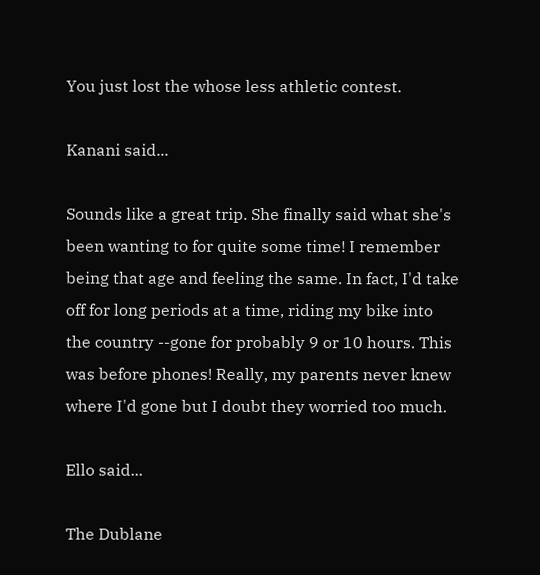You just lost the whose less athletic contest.

Kanani said...

Sounds like a great trip. She finally said what she's been wanting to for quite some time! I remember being that age and feeling the same. In fact, I'd take off for long periods at a time, riding my bike into the country --gone for probably 9 or 10 hours. This was before phones! Really, my parents never knew where I'd gone but I doubt they worried too much.

Ello said...

The Dublane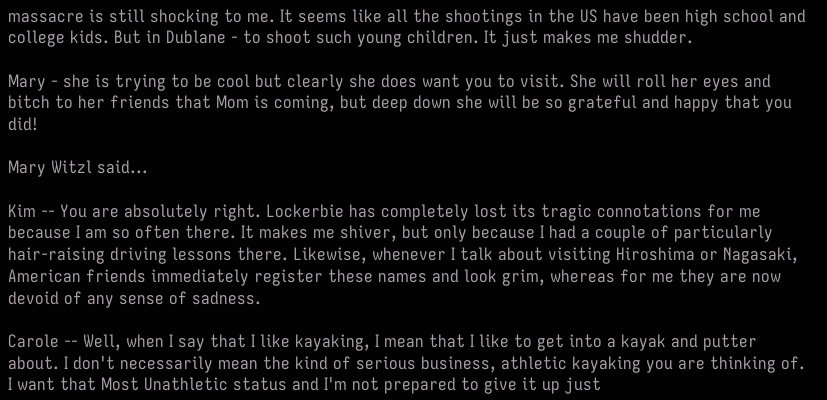massacre is still shocking to me. It seems like all the shootings in the US have been high school and college kids. But in Dublane - to shoot such young children. It just makes me shudder.

Mary - she is trying to be cool but clearly she does want you to visit. She will roll her eyes and bitch to her friends that Mom is coming, but deep down she will be so grateful and happy that you did!

Mary Witzl said...

Kim -- You are absolutely right. Lockerbie has completely lost its tragic connotations for me because I am so often there. It makes me shiver, but only because I had a couple of particularly hair-raising driving lessons there. Likewise, whenever I talk about visiting Hiroshima or Nagasaki, American friends immediately register these names and look grim, whereas for me they are now devoid of any sense of sadness.

Carole -- Well, when I say that I like kayaking, I mean that I like to get into a kayak and putter about. I don't necessarily mean the kind of serious business, athletic kayaking you are thinking of. I want that Most Unathletic status and I'm not prepared to give it up just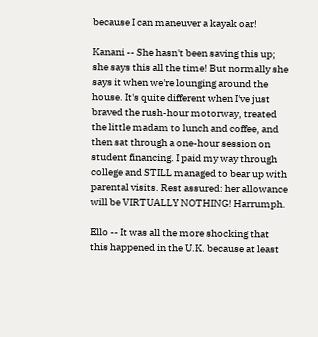because I can maneuver a kayak oar!

Kanani -- She hasn't been saving this up; she says this all the time! But normally she says it when we're lounging around the house. It's quite different when I've just braved the rush-hour motorway, treated the little madam to lunch and coffee, and then sat through a one-hour session on student financing. I paid my way through college and STILL managed to bear up with parental visits. Rest assured: her allowance will be VIRTUALLY NOTHING! Harrumph.

Ello -- It was all the more shocking that this happened in the U.K. because at least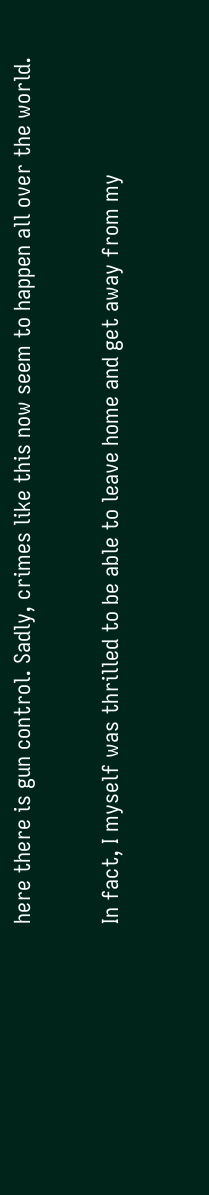here there is gun control. Sadly, crimes like this now seem to happen all over the world.

In fact, I myself was thrilled to be able to leave home and get away from my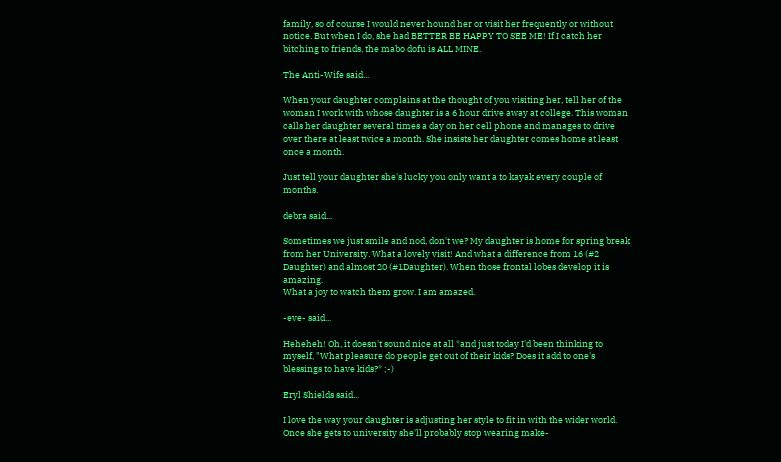family, so of course I would never hound her or visit her frequently or without notice. But when I do, she had BETTER BE HAPPY TO SEE ME! If I catch her bitching to friends, the mabo dofu is ALL MINE.

The Anti-Wife said...

When your daughter complains at the thought of you visiting her, tell her of the woman I work with whose daughter is a 6 hour drive away at college. This woman calls her daughter several times a day on her cell phone and manages to drive over there at least twice a month. She insists her daughter comes home at least once a month.

Just tell your daughter she's lucky you only want a to kayak every couple of months.

debra said...

Sometimes we just smile and nod, don't we? My daughter is home for spring break from her University. What a lovely visit! And what a difference from 16 (#2 Daughter) and almost 20 (#1Daughter). When those frontal lobes develop it is amazing.
What a joy to watch them grow. I am amazed.

-eve- said...

Heheheh! Oh, it doesn't sound nice at all *and just today I'd been thinking to myself, "What pleasure do people get out of their kids? Does it add to one's blessings to have kids?* ;-)

Eryl Shields said...

I love the way your daughter is adjusting her style to fit in with the wider world. Once she gets to university she'll probably stop wearing make-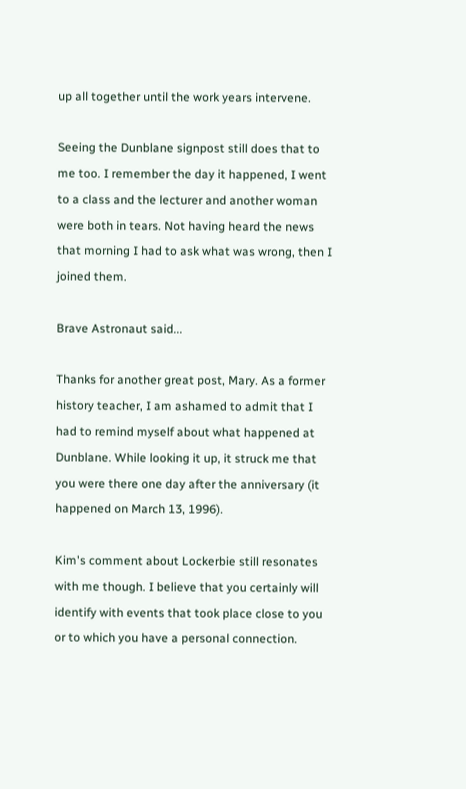up all together until the work years intervene.

Seeing the Dunblane signpost still does that to me too. I remember the day it happened, I went to a class and the lecturer and another woman were both in tears. Not having heard the news that morning I had to ask what was wrong, then I joined them.

Brave Astronaut said...

Thanks for another great post, Mary. As a former history teacher, I am ashamed to admit that I had to remind myself about what happened at Dunblane. While looking it up, it struck me that you were there one day after the anniversary (it happened on March 13, 1996).

Kim's comment about Lockerbie still resonates with me though. I believe that you certainly will identify with events that took place close to you or to which you have a personal connection.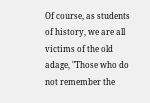Of course, as students of history, we are all victims of the old adage, "Those who do not remember the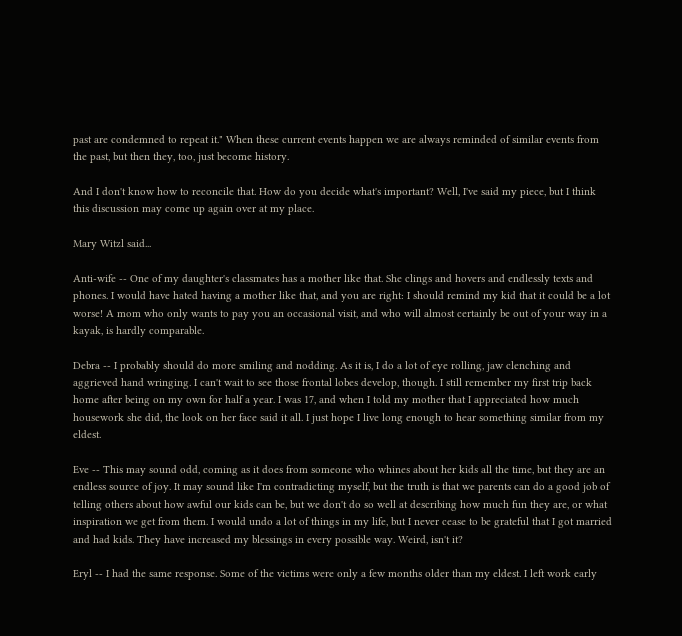past are condemned to repeat it." When these current events happen we are always reminded of similar events from the past, but then they, too, just become history.

And I don't know how to reconcile that. How do you decide what's important? Well, I've said my piece, but I think this discussion may come up again over at my place.

Mary Witzl said...

Anti-wife -- One of my daughter's classmates has a mother like that. She clings and hovers and endlessly texts and phones. I would have hated having a mother like that, and you are right: I should remind my kid that it could be a lot worse! A mom who only wants to pay you an occasional visit, and who will almost certainly be out of your way in a kayak, is hardly comparable.

Debra -- I probably should do more smiling and nodding. As it is, I do a lot of eye rolling, jaw clenching and aggrieved hand wringing. I can't wait to see those frontal lobes develop, though. I still remember my first trip back home after being on my own for half a year. I was 17, and when I told my mother that I appreciated how much housework she did, the look on her face said it all. I just hope I live long enough to hear something similar from my eldest.

Eve -- This may sound odd, coming as it does from someone who whines about her kids all the time, but they are an endless source of joy. It may sound like I'm contradicting myself, but the truth is that we parents can do a good job of telling others about how awful our kids can be, but we don't do so well at describing how much fun they are, or what inspiration we get from them. I would undo a lot of things in my life, but I never cease to be grateful that I got married and had kids. They have increased my blessings in every possible way. Weird, isn't it?

Eryl -- I had the same response. Some of the victims were only a few months older than my eldest. I left work early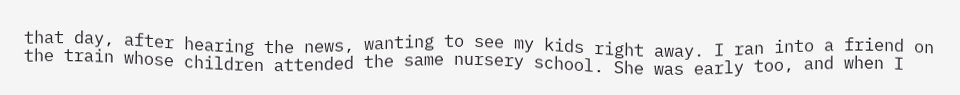that day, after hearing the news, wanting to see my kids right away. I ran into a friend on the train whose children attended the same nursery school. She was early too, and when I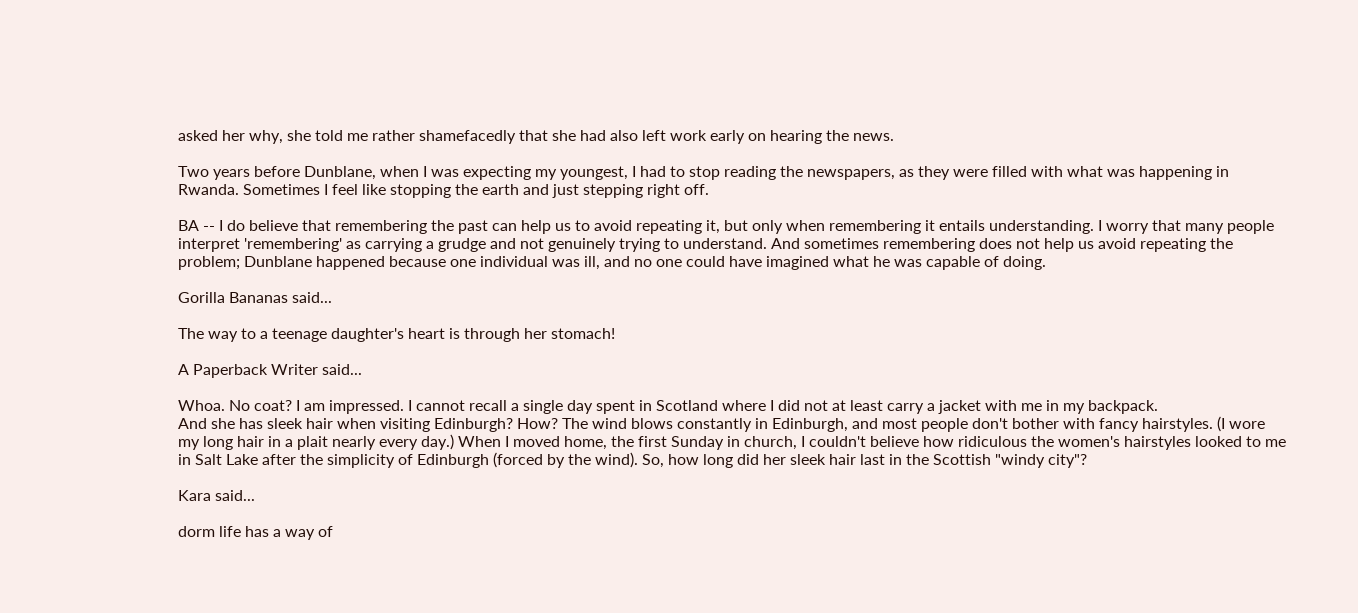asked her why, she told me rather shamefacedly that she had also left work early on hearing the news.

Two years before Dunblane, when I was expecting my youngest, I had to stop reading the newspapers, as they were filled with what was happening in Rwanda. Sometimes I feel like stopping the earth and just stepping right off.

BA -- I do believe that remembering the past can help us to avoid repeating it, but only when remembering it entails understanding. I worry that many people interpret 'remembering' as carrying a grudge and not genuinely trying to understand. And sometimes remembering does not help us avoid repeating the problem; Dunblane happened because one individual was ill, and no one could have imagined what he was capable of doing.

Gorilla Bananas said...

The way to a teenage daughter's heart is through her stomach!

A Paperback Writer said...

Whoa. No coat? I am impressed. I cannot recall a single day spent in Scotland where I did not at least carry a jacket with me in my backpack.
And she has sleek hair when visiting Edinburgh? How? The wind blows constantly in Edinburgh, and most people don't bother with fancy hairstyles. (I wore my long hair in a plait nearly every day.) When I moved home, the first Sunday in church, I couldn't believe how ridiculous the women's hairstyles looked to me in Salt Lake after the simplicity of Edinburgh (forced by the wind). So, how long did her sleek hair last in the Scottish "windy city"?

Kara said...

dorm life has a way of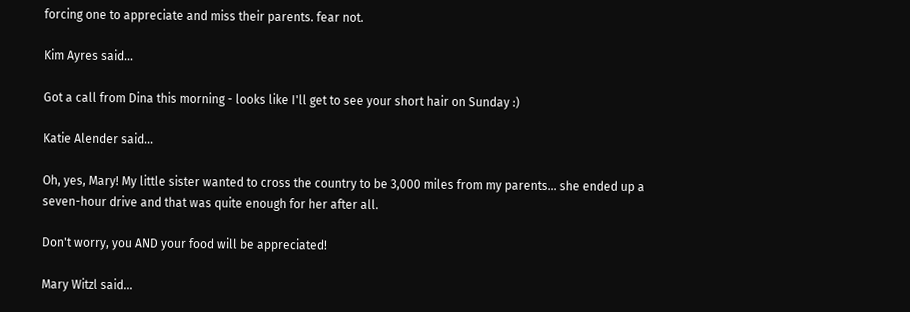forcing one to appreciate and miss their parents. fear not.

Kim Ayres said...

Got a call from Dina this morning - looks like I'll get to see your short hair on Sunday :)

Katie Alender said...

Oh, yes, Mary! My little sister wanted to cross the country to be 3,000 miles from my parents... she ended up a seven-hour drive and that was quite enough for her after all.

Don't worry, you AND your food will be appreciated!

Mary Witzl said...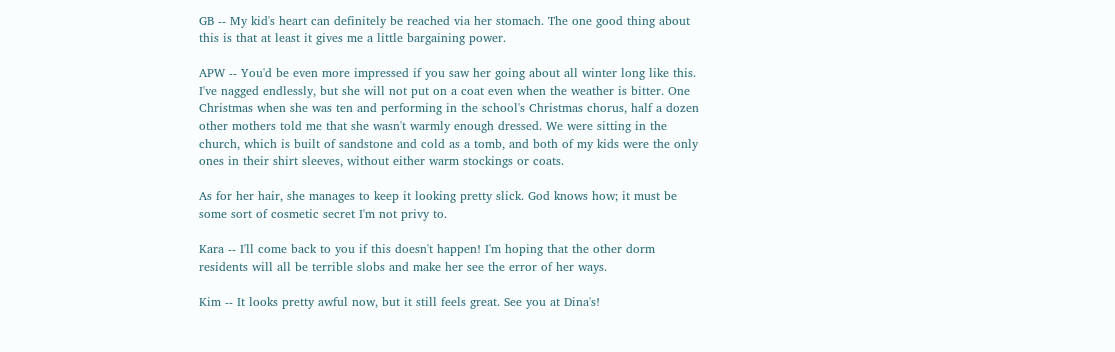GB -- My kid's heart can definitely be reached via her stomach. The one good thing about this is that at least it gives me a little bargaining power.

APW -- You'd be even more impressed if you saw her going about all winter long like this. I've nagged endlessly, but she will not put on a coat even when the weather is bitter. One Christmas when she was ten and performing in the school's Christmas chorus, half a dozen other mothers told me that she wasn't warmly enough dressed. We were sitting in the church, which is built of sandstone and cold as a tomb, and both of my kids were the only ones in their shirt sleeves, without either warm stockings or coats.

As for her hair, she manages to keep it looking pretty slick. God knows how; it must be some sort of cosmetic secret I'm not privy to.

Kara -- I'll come back to you if this doesn't happen! I'm hoping that the other dorm residents will all be terrible slobs and make her see the error of her ways.

Kim -- It looks pretty awful now, but it still feels great. See you at Dina's!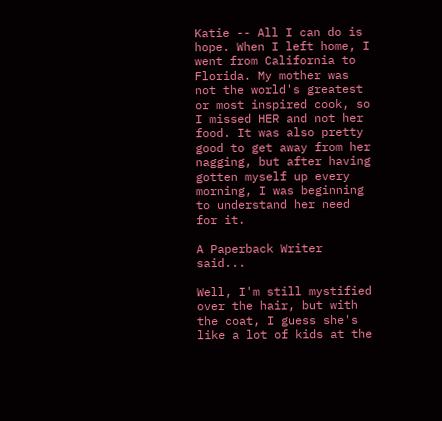Katie -- All I can do is hope. When I left home, I went from California to Florida. My mother was not the world's greatest or most inspired cook, so I missed HER and not her food. It was also pretty good to get away from her nagging, but after having gotten myself up every morning, I was beginning to understand her need for it.

A Paperback Writer said...

Well, I'm still mystified over the hair, but with the coat, I guess she's like a lot of kids at the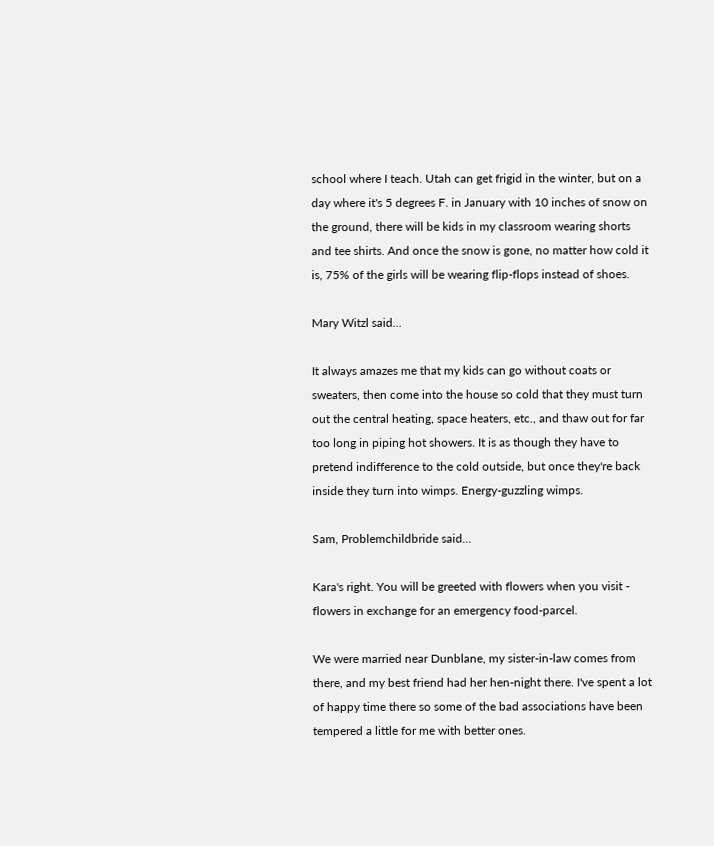school where I teach. Utah can get frigid in the winter, but on a day where it's 5 degrees F. in January with 10 inches of snow on the ground, there will be kids in my classroom wearing shorts and tee shirts. And once the snow is gone, no matter how cold it is, 75% of the girls will be wearing flip-flops instead of shoes.

Mary Witzl said...

It always amazes me that my kids can go without coats or sweaters, then come into the house so cold that they must turn out the central heating, space heaters, etc., and thaw out for far too long in piping hot showers. It is as though they have to pretend indifference to the cold outside, but once they're back inside they turn into wimps. Energy-guzzling wimps.

Sam, Problemchildbride said...

Kara's right. You will be greeted with flowers when you visit - flowers in exchange for an emergency food-parcel.

We were married near Dunblane, my sister-in-law comes from there, and my best friend had her hen-night there. I've spent a lot of happy time there so some of the bad associations have been tempered a little for me with better ones.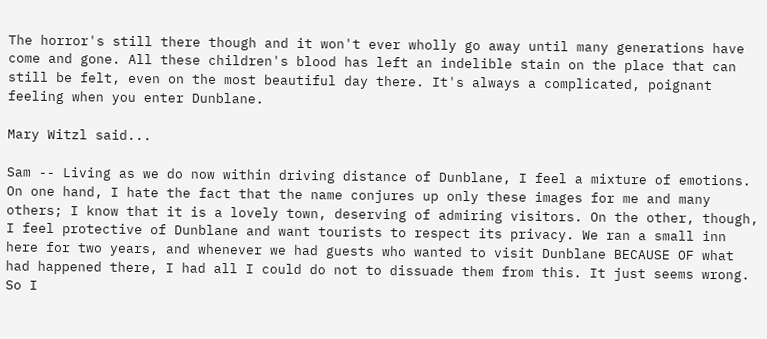The horror's still there though and it won't ever wholly go away until many generations have come and gone. All these children's blood has left an indelible stain on the place that can still be felt, even on the most beautiful day there. It's always a complicated, poignant feeling when you enter Dunblane.

Mary Witzl said...

Sam -- Living as we do now within driving distance of Dunblane, I feel a mixture of emotions. On one hand, I hate the fact that the name conjures up only these images for me and many others; I know that it is a lovely town, deserving of admiring visitors. On the other, though, I feel protective of Dunblane and want tourists to respect its privacy. We ran a small inn here for two years, and whenever we had guests who wanted to visit Dunblane BECAUSE OF what had happened there, I had all I could do not to dissuade them from this. It just seems wrong. So I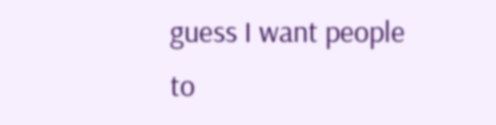guess I want people to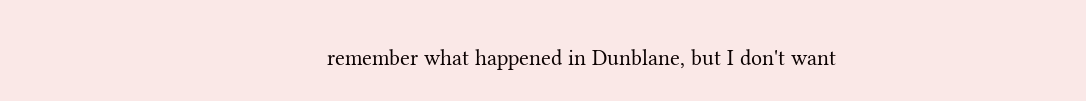remember what happened in Dunblane, but I don't want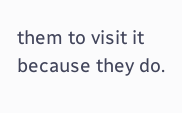them to visit it because they do.